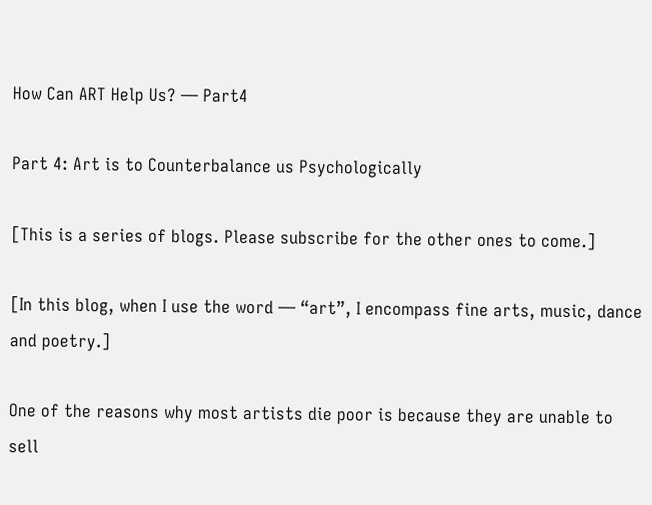How Can ART Help Us? — Part4

Part 4: Art is to Counterbalance us Psychologically

[This is a series of blogs. Please subscribe for the other ones to come.]

[In this blog, when I use the word — “art”, I encompass fine arts, music, dance and poetry.]

One of the reasons why most artists die poor is because they are unable to sell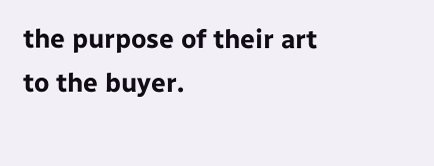the purpose of their art to the buyer.